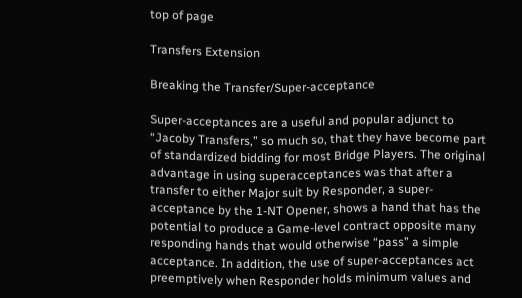top of page

Transfers Extension

Breaking the Transfer/Super-acceptance

Super-acceptances are a useful and popular adjunct to “Jacoby Transfers,” so much so, that they have become part of standardized bidding for most Bridge Players. The original advantage in using superacceptances was that after a transfer to either Major suit by Responder, a super-acceptance by the 1-NT Opener, shows a hand that has the potential to produce a Game-level contract opposite many responding hands that would otherwise “pass” a simple acceptance. In addition, the use of super-acceptances act preemptively when Responder holds minimum values and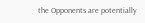the Opponents are potentially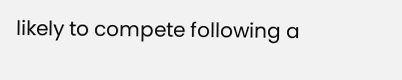likely to compete following a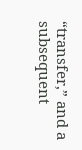“transfer,” and a subsequent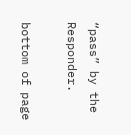“pass” by the Responder.

bottom of page